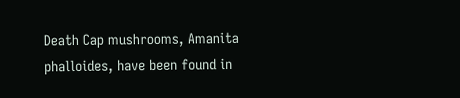Death Cap mushrooms, Amanita phalloides, have been found in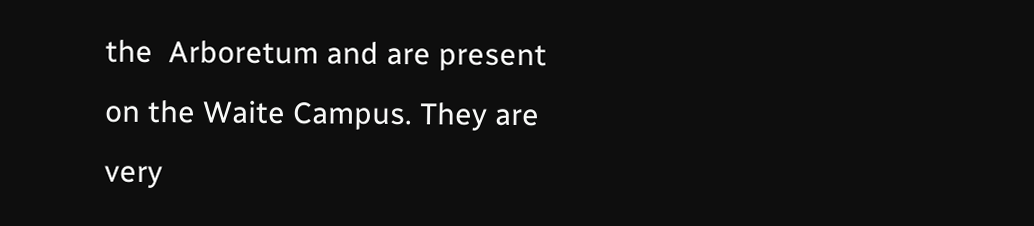the  Arboretum and are present on the Waite Campus. They are very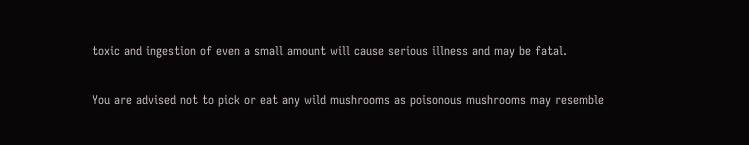toxic and ingestion of even a small amount will cause serious illness and may be fatal.

You are advised not to pick or eat any wild mushrooms as poisonous mushrooms may resemble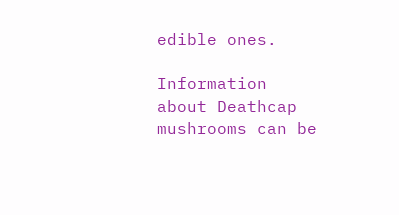edible ones.

Information about Deathcap mushrooms can be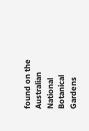found on the Australian National Botanical Gardens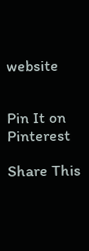website


Pin It on Pinterest

Share This